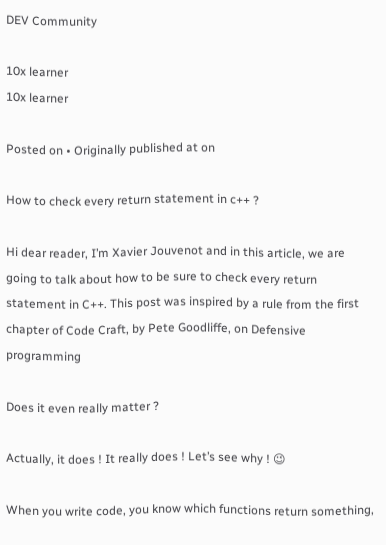DEV Community

10x learner
10x learner

Posted on • Originally published at on

How to check every return statement in c++ ?

Hi dear reader, I’m Xavier Jouvenot and in this article, we are going to talk about how to be sure to check every return statement in C++. This post was inspired by a rule from the first chapter of Code Craft, by Pete Goodliffe, on Defensive programming

Does it even really matter ?

Actually, it does ! It really does ! Let’s see why ! 😉

When you write code, you know which functions return something,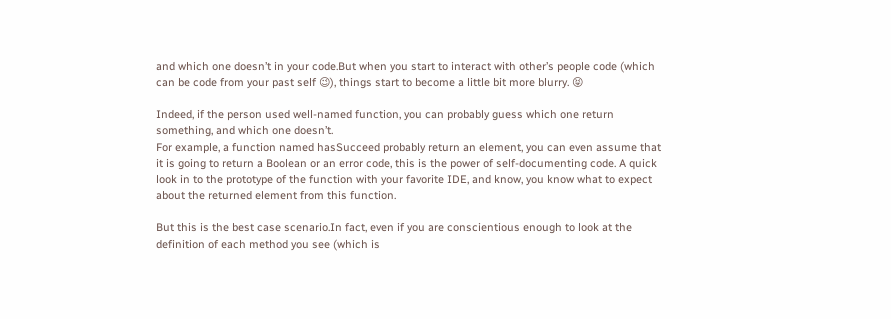and which one doesn’t in your code.But when you start to interact with other’s people code (which can be code from your past self 😉), things start to become a little bit more blurry. 😝

Indeed, if the person used well-named function, you can probably guess which one return something, and which one doesn’t.
For example, a function named hasSucceed probably return an element, you can even assume that it is going to return a Boolean or an error code, this is the power of self-documenting code. A quick look in to the prototype of the function with your favorite IDE, and know, you know what to expect about the returned element from this function.

But this is the best case scenario.In fact, even if you are conscientious enough to look at the definition of each method you see (which is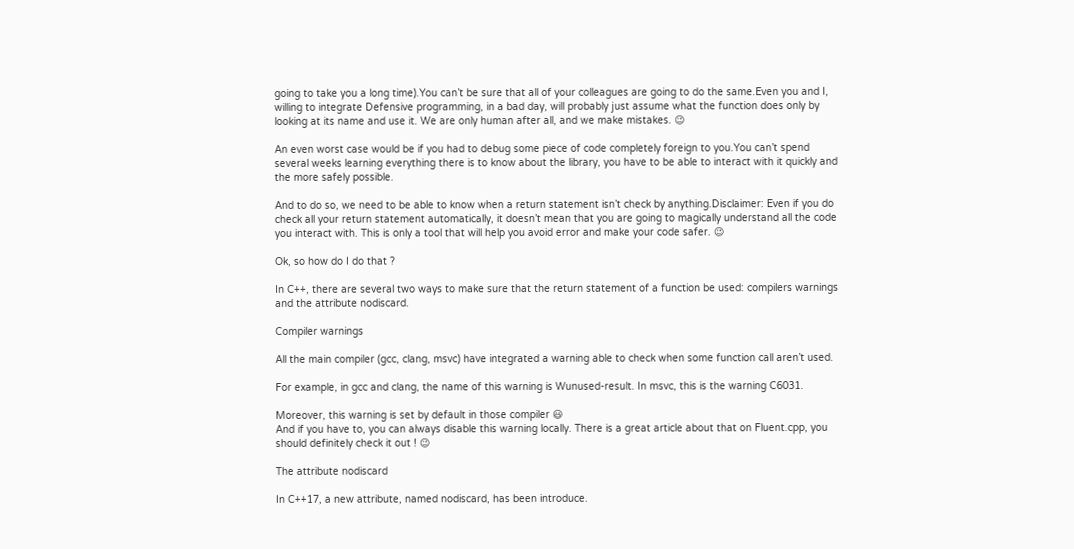going to take you a long time).You can’t be sure that all of your colleagues are going to do the same.Even you and I, willing to integrate Defensive programming, in a bad day, will probably just assume what the function does only by looking at its name and use it. We are only human after all, and we make mistakes. 😉

An even worst case would be if you had to debug some piece of code completely foreign to you.You can’t spend several weeks learning everything there is to know about the library, you have to be able to interact with it quickly and the more safely possible.

And to do so, we need to be able to know when a return statement isn’t check by anything.Disclaimer: Even if you do check all your return statement automatically, it doesn’t mean that you are going to magically understand all the code you interact with. This is only a tool that will help you avoid error and make your code safer. 😉

Ok, so how do I do that ?

In C++, there are several two ways to make sure that the return statement of a function be used: compilers warnings and the attribute nodiscard.

Compiler warnings

All the main compiler (gcc, clang, msvc) have integrated a warning able to check when some function call aren’t used.

For example, in gcc and clang, the name of this warning is Wunused-result. In msvc, this is the warning C6031.

Moreover, this warning is set by default in those compiler 😃
And if you have to, you can always disable this warning locally. There is a great article about that on Fluent.cpp, you should definitely check it out ! 😉

The attribute nodiscard

In C++17, a new attribute, named nodiscard, has been introduce.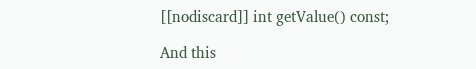[[nodiscard]] int getValue() const;

And this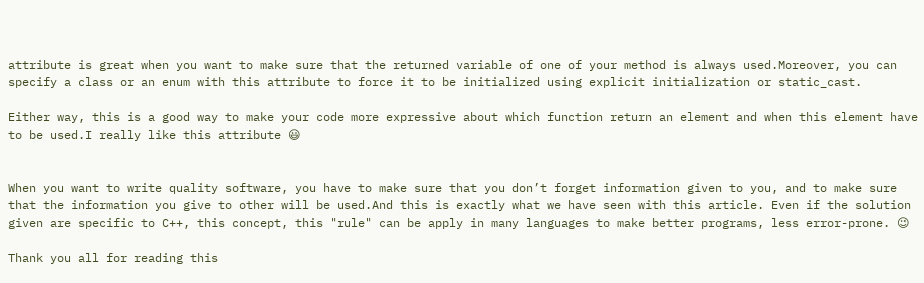attribute is great when you want to make sure that the returned variable of one of your method is always used.Moreover, you can specify a class or an enum with this attribute to force it to be initialized using explicit initialization or static_cast.

Either way, this is a good way to make your code more expressive about which function return an element and when this element have to be used.I really like this attribute 😃


When you want to write quality software, you have to make sure that you don’t forget information given to you, and to make sure that the information you give to other will be used.And this is exactly what we have seen with this article. Even if the solution given are specific to C++, this concept, this "rule" can be apply in many languages to make better programs, less error-prone. 😉

Thank you all for reading this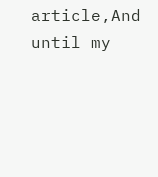article,And until my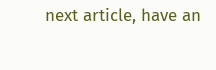next article, have an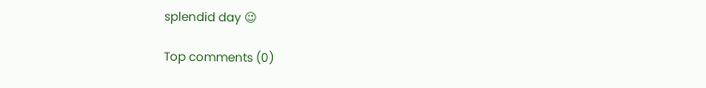splendid day 😉

Top comments (0)